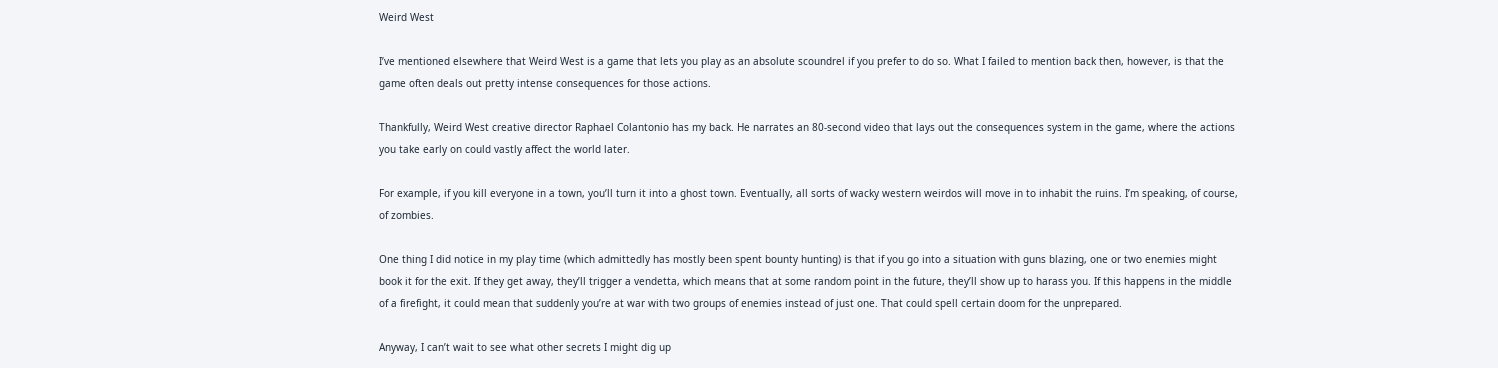Weird West

I’ve mentioned elsewhere that Weird West is a game that lets you play as an absolute scoundrel if you prefer to do so. What I failed to mention back then, however, is that the game often deals out pretty intense consequences for those actions.

Thankfully, Weird West creative director Raphael Colantonio has my back. He narrates an 80-second video that lays out the consequences system in the game, where the actions you take early on could vastly affect the world later.

For example, if you kill everyone in a town, you’ll turn it into a ghost town. Eventually, all sorts of wacky western weirdos will move in to inhabit the ruins. I’m speaking, of course, of zombies.

One thing I did notice in my play time (which admittedly has mostly been spent bounty hunting) is that if you go into a situation with guns blazing, one or two enemies might book it for the exit. If they get away, they’ll trigger a vendetta, which means that at some random point in the future, they’ll show up to harass you. If this happens in the middle of a firefight, it could mean that suddenly you’re at war with two groups of enemies instead of just one. That could spell certain doom for the unprepared.

Anyway, I can’t wait to see what other secrets I might dig up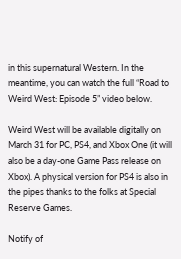in this supernatural Western. In the meantime, you can watch the full “Road to Weird West: Episode 5” video below.

Weird West will be available digitally on March 31 for PC, PS4, and Xbox One (it will also be a day-one Game Pass release on Xbox). A physical version for PS4 is also in the pipes thanks to the folks at Special Reserve Games.

Notify of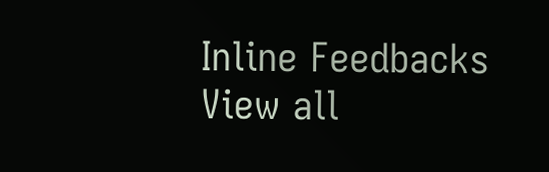Inline Feedbacks
View all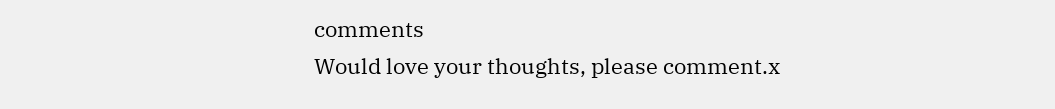comments
Would love your thoughts, please comment.x